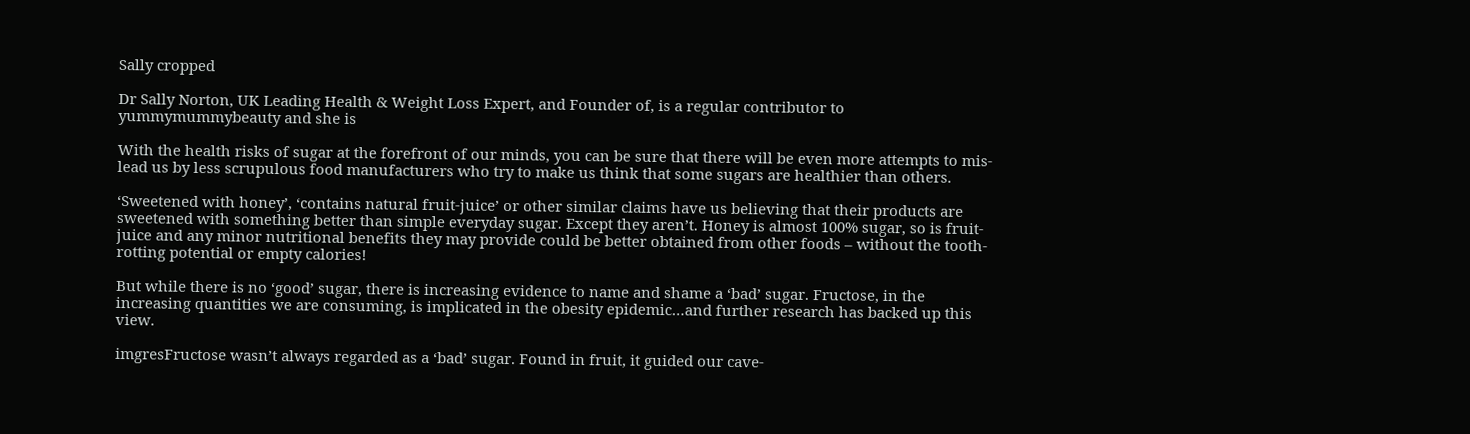Sally cropped

Dr Sally Norton, UK Leading Health & Weight Loss Expert, and Founder of, is a regular contributor to yummymummybeauty and she is

With the health risks of sugar at the forefront of our minds, you can be sure that there will be even more attempts to mis-lead us by less scrupulous food manufacturers who try to make us think that some sugars are healthier than others.

‘Sweetened with honey’, ‘contains natural fruit-juice’ or other similar claims have us believing that their products are sweetened with something better than simple everyday sugar. Except they aren’t. Honey is almost 100% sugar, so is fruit-juice and any minor nutritional benefits they may provide could be better obtained from other foods – without the tooth-rotting potential or empty calories!

But while there is no ‘good’ sugar, there is increasing evidence to name and shame a ‘bad’ sugar. Fructose, in the increasing quantities we are consuming, is implicated in the obesity epidemic…and further research has backed up this view.

imgresFructose wasn’t always regarded as a ‘bad’ sugar. Found in fruit, it guided our cave-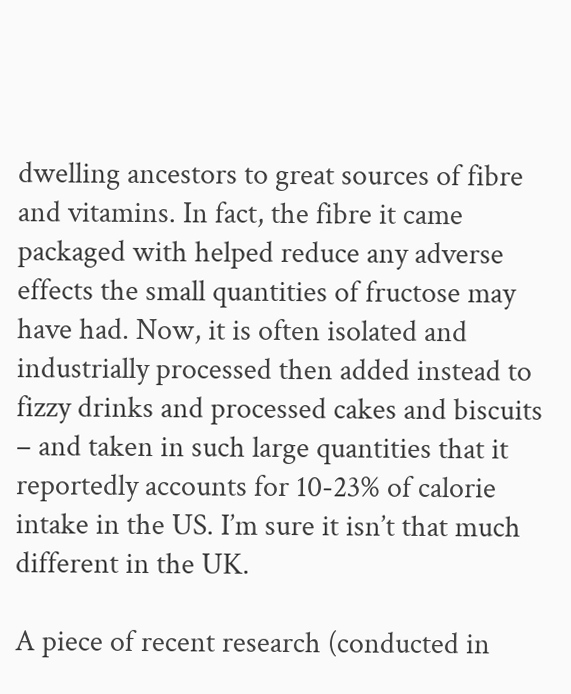dwelling ancestors to great sources of fibre and vitamins. In fact, the fibre it came packaged with helped reduce any adverse effects the small quantities of fructose may have had. Now, it is often isolated and industrially processed then added instead to fizzy drinks and processed cakes and biscuits – and taken in such large quantities that it reportedly accounts for 10-23% of calorie intake in the US. I’m sure it isn’t that much different in the UK.

A piece of recent research (conducted in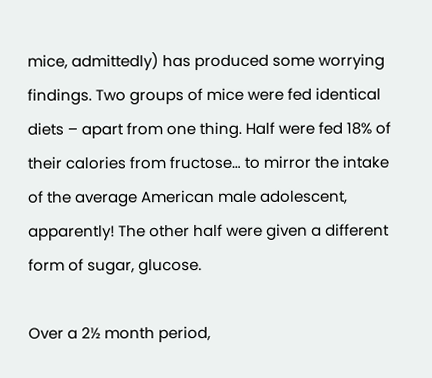mice, admittedly) has produced some worrying findings. Two groups of mice were fed identical diets – apart from one thing. Half were fed 18% of their calories from fructose… to mirror the intake of the average American male adolescent, apparently! The other half were given a different form of sugar, glucose.

Over a 2½ month period,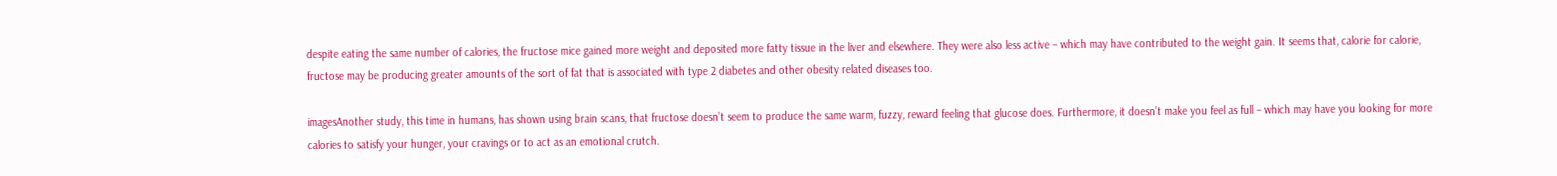despite eating the same number of calories, the fructose mice gained more weight and deposited more fatty tissue in the liver and elsewhere. They were also less active – which may have contributed to the weight gain. It seems that, calorie for calorie, fructose may be producing greater amounts of the sort of fat that is associated with type 2 diabetes and other obesity related diseases too.

imagesAnother study, this time in humans, has shown using brain scans, that fructose doesn’t seem to produce the same warm, fuzzy, reward feeling that glucose does. Furthermore, it doesn’t make you feel as full – which may have you looking for more calories to satisfy your hunger, your cravings or to act as an emotional crutch.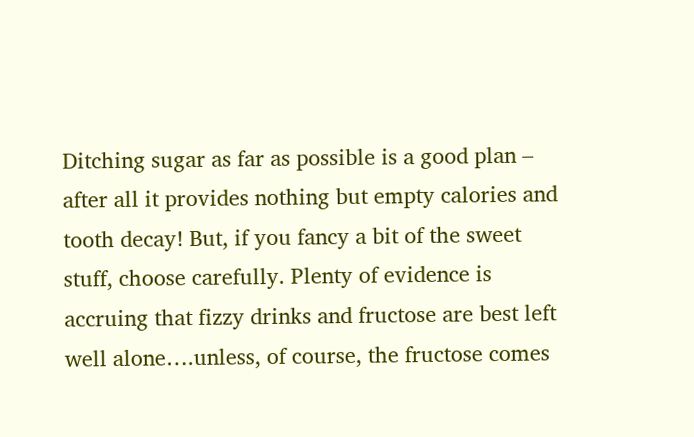Ditching sugar as far as possible is a good plan – after all it provides nothing but empty calories and tooth decay! But, if you fancy a bit of the sweet stuff, choose carefully. Plenty of evidence is accruing that fizzy drinks and fructose are best left well alone….unless, of course, the fructose comes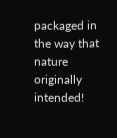packaged in the way that nature originally intended!